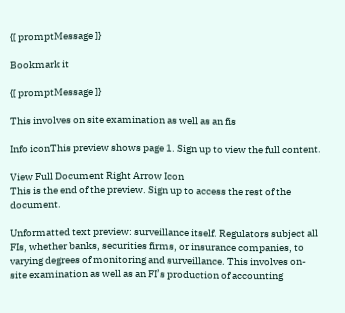{[ promptMessage ]}

Bookmark it

{[ promptMessage ]}

This involves on site examination as well as an fis

Info iconThis preview shows page 1. Sign up to view the full content.

View Full Document Right Arrow Icon
This is the end of the preview. Sign up to access the rest of the document.

Unformatted text preview: surveillance itself. Regulators subject all FIs, whether banks, securities firms, or insurance companies, to varying degrees of monitoring and surveillance. This involves on-site examination as well as an FI’s production of accounting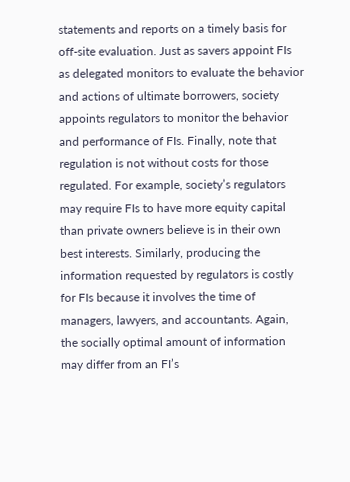statements and reports on a timely basis for off-site evaluation. Just as savers appoint FIs as delegated monitors to evaluate the behavior and actions of ultimate borrowers, society appoints regulators to monitor the behavior and performance of FIs. Finally, note that regulation is not without costs for those regulated. For example, society’s regulators may require FIs to have more equity capital than private owners believe is in their own best interests. Similarly, producing the information requested by regulators is costly for FIs because it involves the time of managers, lawyers, and accountants. Again, the socially optimal amount of information may differ from an FI’s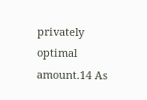privately optimal amount.14 As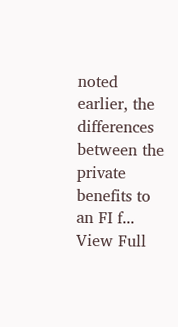noted earlier, the differences between the private benefits to an FI f...
View Full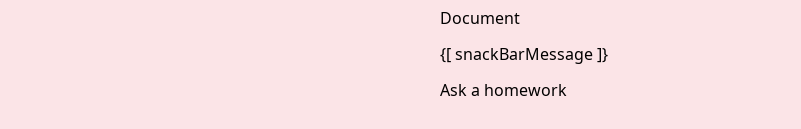Document

{[ snackBarMessage ]}

Ask a homework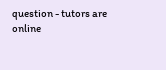question - tutors are online